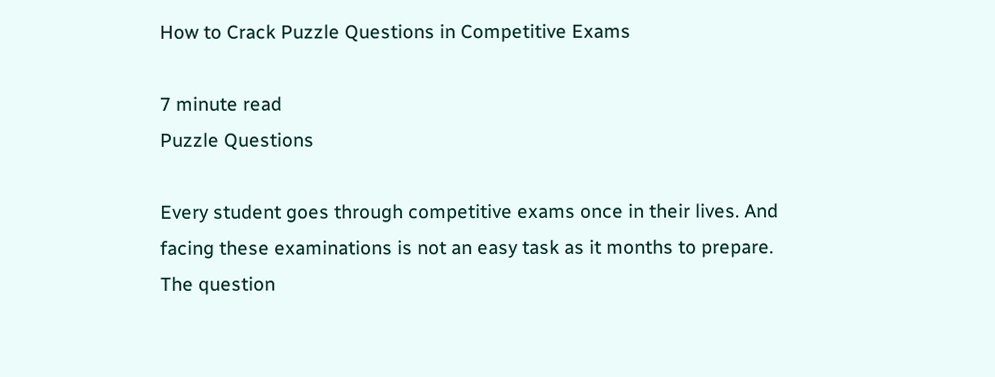How to Crack Puzzle Questions in Competitive Exams

7 minute read
Puzzle Questions

Every student goes through competitive exams once in their lives. And facing these examinations is not an easy task as it months to prepare. The question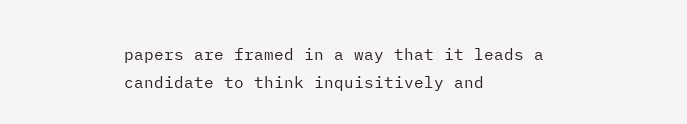papers are framed in a way that it leads a candidate to think inquisitively and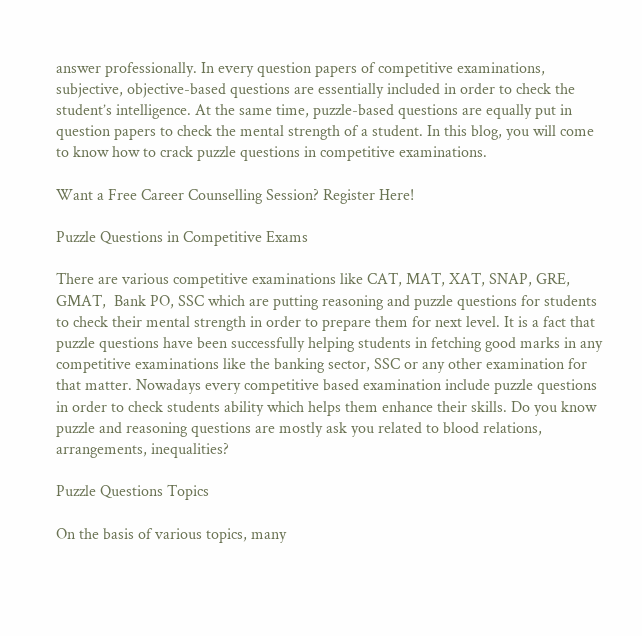answer professionally. In every question papers of competitive examinations, subjective, objective-based questions are essentially included in order to check the student’s intelligence. At the same time, puzzle-based questions are equally put in question papers to check the mental strength of a student. In this blog, you will come to know how to crack puzzle questions in competitive examinations.

Want a Free Career Counselling Session? Register Here!

Puzzle Questions in Competitive Exams

There are various competitive examinations like CAT, MAT, XAT, SNAP, GRE, GMAT,  Bank PO, SSC which are putting reasoning and puzzle questions for students to check their mental strength in order to prepare them for next level. It is a fact that puzzle questions have been successfully helping students in fetching good marks in any competitive examinations like the banking sector, SSC or any other examination for that matter. Nowadays every competitive based examination include puzzle questions in order to check students ability which helps them enhance their skills. Do you know puzzle and reasoning questions are mostly ask you related to blood relations, arrangements, inequalities?

Puzzle Questions Topics

On the basis of various topics, many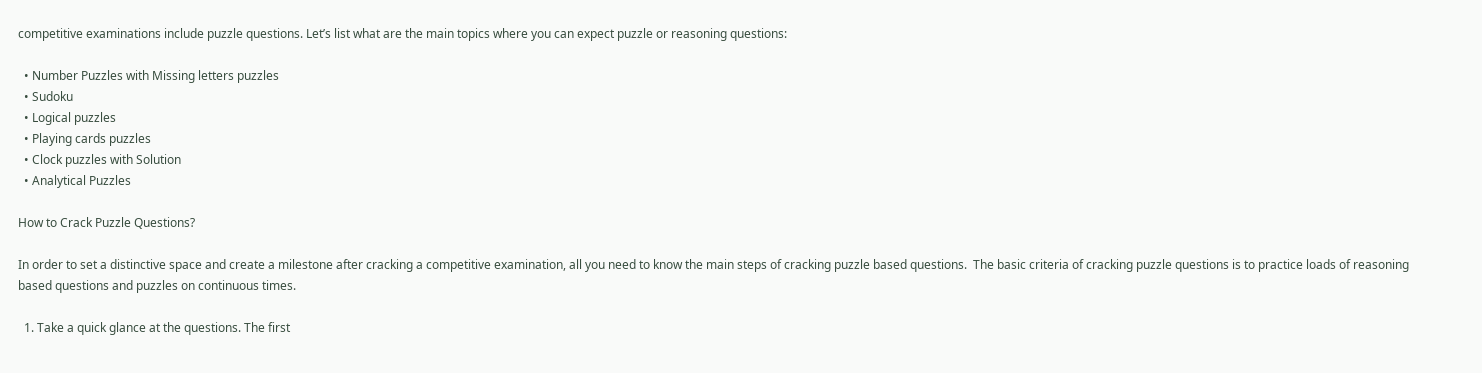competitive examinations include puzzle questions. Let’s list what are the main topics where you can expect puzzle or reasoning questions:

  • Number Puzzles with Missing letters puzzles
  • Sudoku
  • Logical puzzles
  • Playing cards puzzles
  • Clock puzzles with Solution
  • Analytical Puzzles

How to Crack Puzzle Questions?

In order to set a distinctive space and create a milestone after cracking a competitive examination, all you need to know the main steps of cracking puzzle based questions.  The basic criteria of cracking puzzle questions is to practice loads of reasoning based questions and puzzles on continuous times.

  1. Take a quick glance at the questions. The first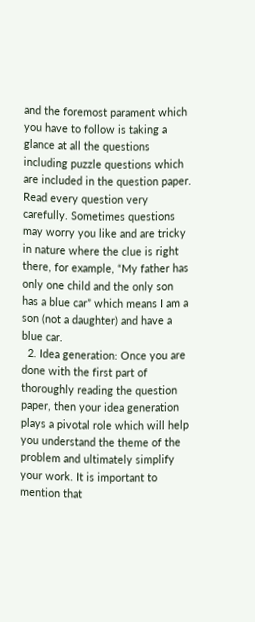and the foremost parament which you have to follow is taking a glance at all the questions including puzzle questions which are included in the question paper. Read every question very carefully. Sometimes questions may worry you like and are tricky in nature where the clue is right there, for example, “My father has only one child and the only son has a blue car” which means I am a son (not a daughter) and have a blue car.
  2. Idea generation: Once you are done with the first part of thoroughly reading the question paper, then your idea generation plays a pivotal role which will help you understand the theme of the problem and ultimately simplify your work. It is important to mention that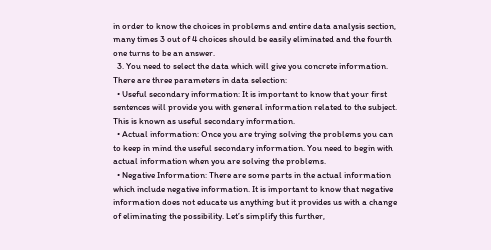in order to know the choices in problems and entire data analysis section, many times 3 out of 4 choices should be easily eliminated and the fourth one turns to be an answer.
  3. You need to select the data which will give you concrete information. There are three parameters in data selection:
  • Useful secondary information: It is important to know that your first sentences will provide you with general information related to the subject. This is known as useful secondary information.
  • Actual information: Once you are trying solving the problems you can to keep in mind the useful secondary information. You need to begin with actual information when you are solving the problems.
  • Negative Information: There are some parts in the actual information which include negative information. It is important to know that negative information does not educate us anything but it provides us with a change of eliminating the possibility. Let’s simplify this further,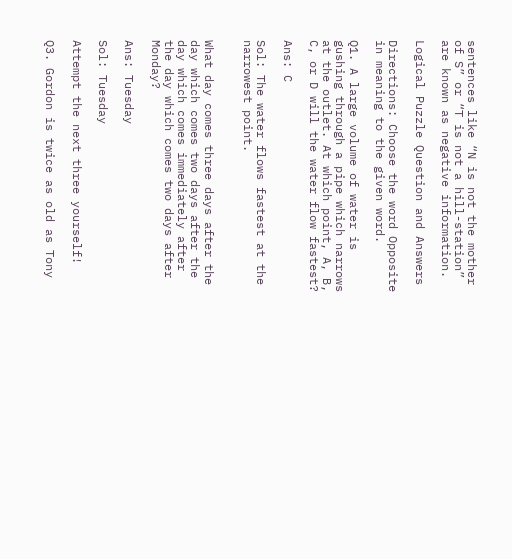sentences like “N is not the mother of S” or “T is not a hill-station” are known as negative information.

Logical Puzzle Question and Answers

Directions: Choose the word Opposite in meaning to the given word.

Q1. A large volume of water is gushing through a pipe which narrows at the outlet. At which point, A, B, C, or D will the water flow fastest?

Ans: C

Sol: The water flows fastest at the narrowest point.


What day comes three days after the day which comes two days after the day which comes immediately after the day which comes two days after Monday?

Ans: Tuesday

Sol: Tuesday

Attempt the next three yourself!

Q3. Gordon is twice as old as Tony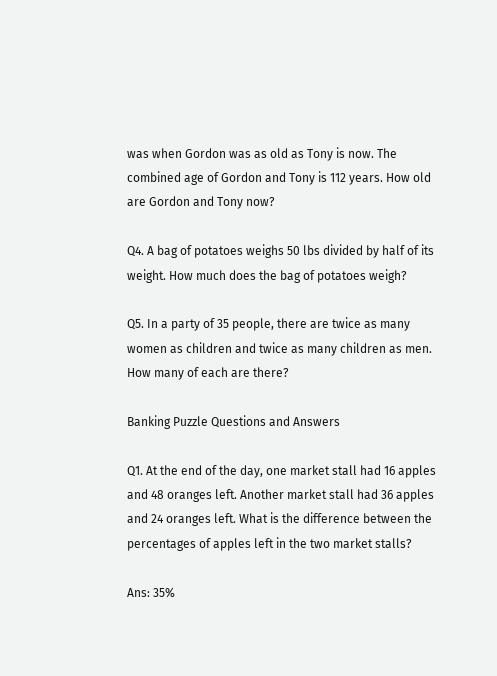was when Gordon was as old as Tony is now. The combined age of Gordon and Tony is 112 years. How old are Gordon and Tony now?

Q4. A bag of potatoes weighs 50 lbs divided by half of its weight. How much does the bag of potatoes weigh?

Q5. In a party of 35 people, there are twice as many women as children and twice as many children as men. How many of each are there?

Banking Puzzle Questions and Answers

Q1. At the end of the day, one market stall had 16 apples and 48 oranges left. Another market stall had 36 apples and 24 oranges left. What is the difference between the percentages of apples left in the two market stalls?

Ans: 35%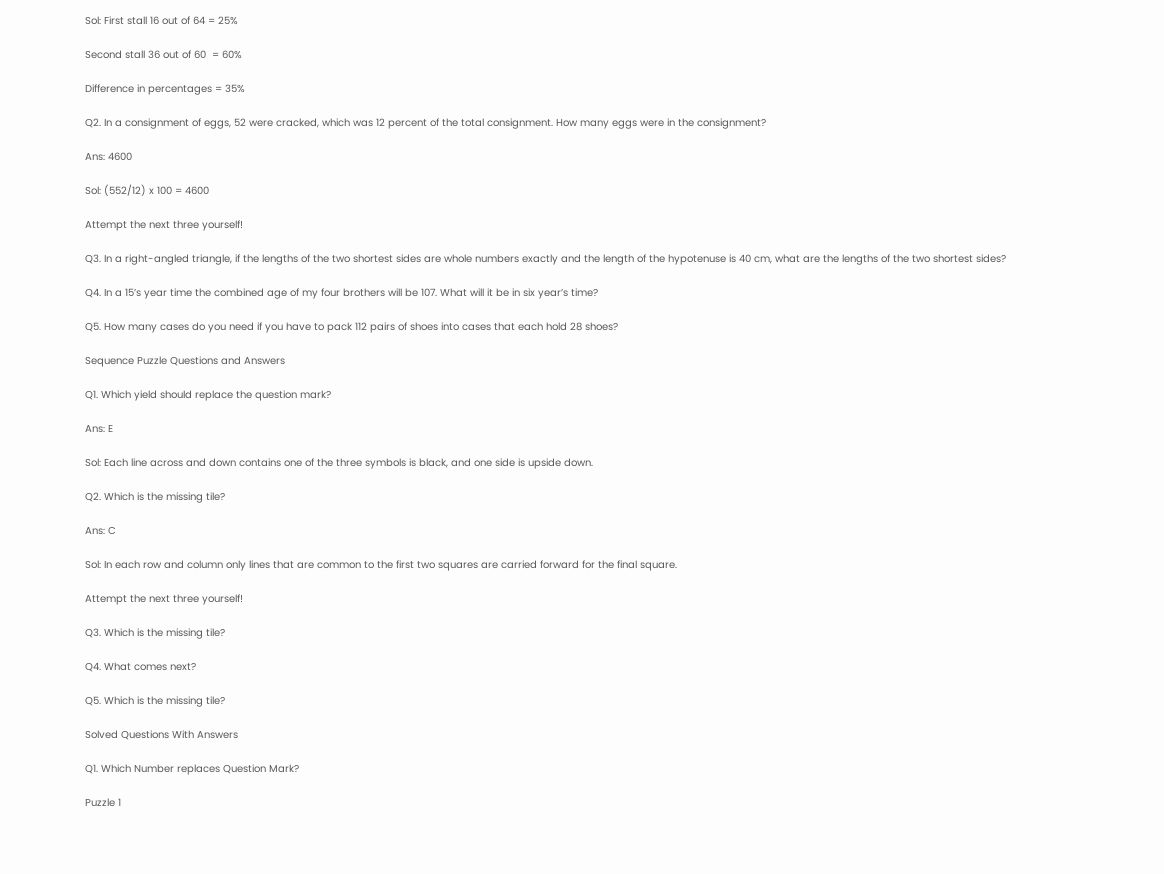Sol: First stall 16 out of 64 = 25%

Second stall 36 out of 60  = 60%

Difference in percentages = 35%

Q2. In a consignment of eggs, 52 were cracked, which was 12 percent of the total consignment. How many eggs were in the consignment?

Ans: 4600

Sol: (552/12) x 100 = 4600

Attempt the next three yourself!

Q3. In a right-angled triangle, if the lengths of the two shortest sides are whole numbers exactly and the length of the hypotenuse is 40 cm, what are the lengths of the two shortest sides?

Q4. In a 15’s year time the combined age of my four brothers will be 107. What will it be in six year’s time?

Q5. How many cases do you need if you have to pack 112 pairs of shoes into cases that each hold 28 shoes?

Sequence Puzzle Questions and Answers

Q1. Which yield should replace the question mark?

Ans: E

Sol: Each line across and down contains one of the three symbols is black, and one side is upside down.

Q2. Which is the missing tile?

Ans: C

Sol: In each row and column only lines that are common to the first two squares are carried forward for the final square.

Attempt the next three yourself!

Q3. Which is the missing tile?

Q4. What comes next?

Q5. Which is the missing tile?

Solved Questions With Answers

Q1. Which Number replaces Question Mark?

Puzzle 1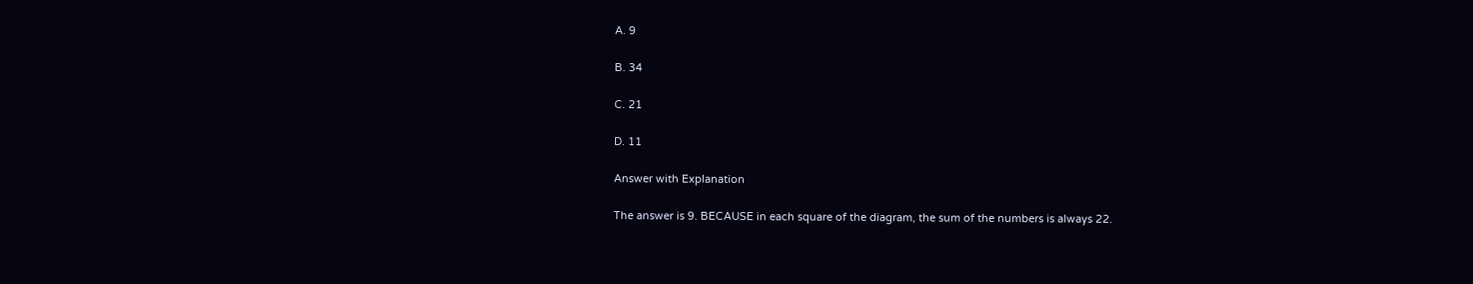A. 9

B. 34

C. 21

D. 11

Answer with Explanation

The answer is 9. BECAUSE in each square of the diagram, the sum of the numbers is always 22.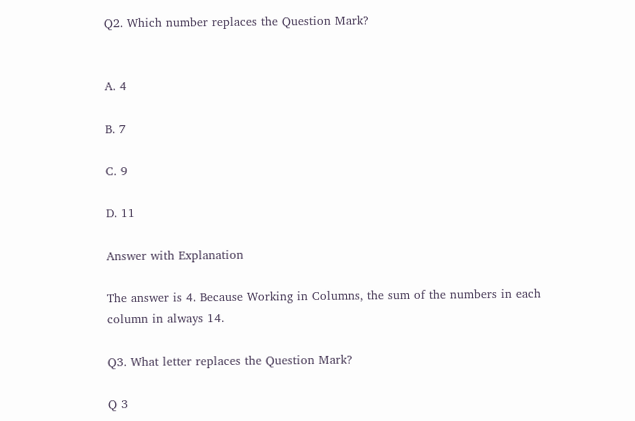Q2. Which number replaces the Question Mark?


A. 4

B. 7

C. 9

D. 11

Answer with Explanation

The answer is 4. Because Working in Columns, the sum of the numbers in each column in always 14.

Q3. What letter replaces the Question Mark?

Q 3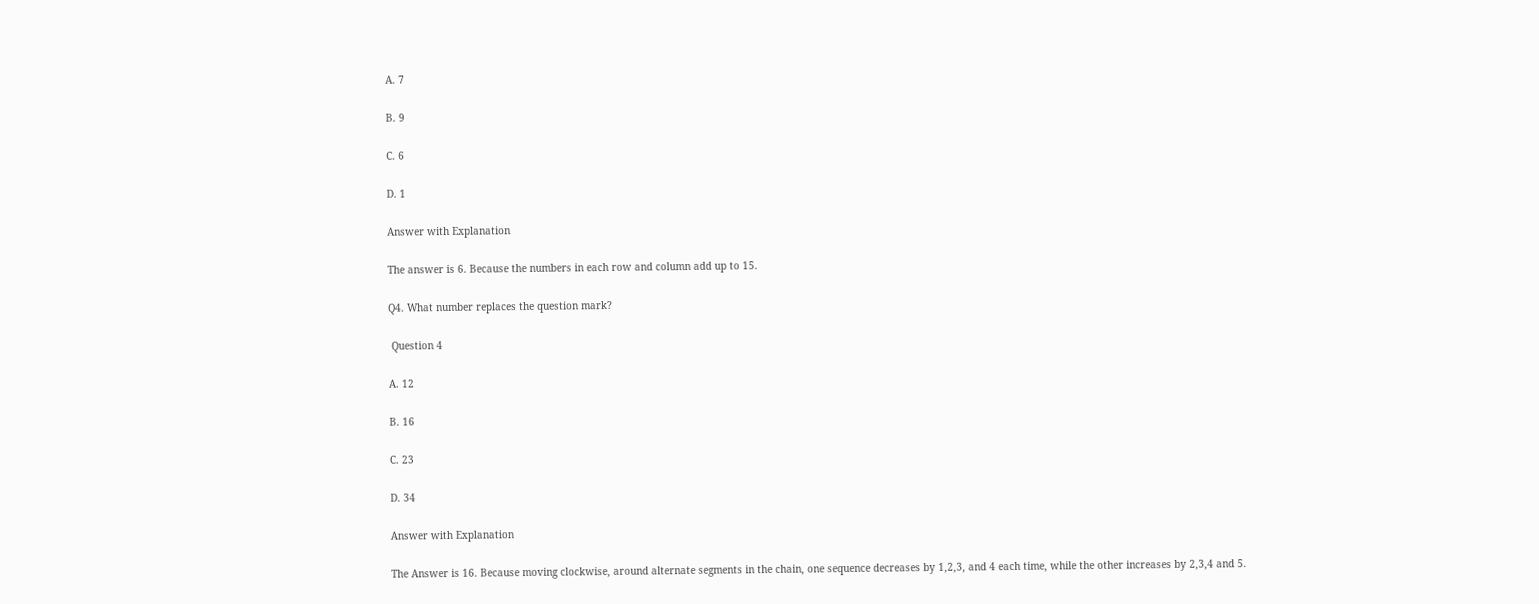A. 7

B. 9

C. 6

D. 1

Answer with Explanation

The answer is 6. Because the numbers in each row and column add up to 15.

Q4. What number replaces the question mark?

 Question 4

A. 12

B. 16

C. 23

D. 34

Answer with Explanation

The Answer is 16. Because moving clockwise, around alternate segments in the chain, one sequence decreases by 1,2,3, and 4 each time, while the other increases by 2,3,4 and 5.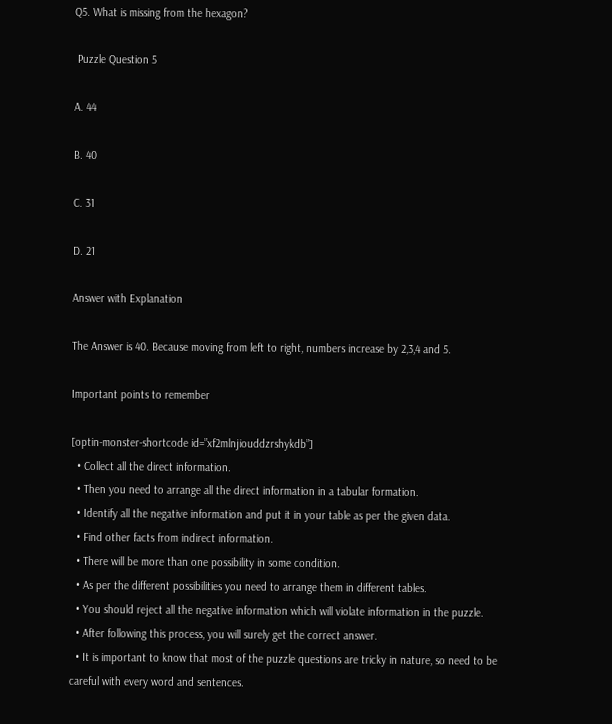Q5. What is missing from the hexagon?

 Puzzle Question 5

A. 44

B. 40

C. 31

D. 21

Answer with Explanation

The Answer is 40. Because moving from left to right, numbers increase by 2,3,4 and 5.

Important points to remember

[optin-monster-shortcode id=”xf2mlnjiouddzrshykdb”]
  • Collect all the direct information.
  • Then you need to arrange all the direct information in a tabular formation.
  • Identify all the negative information and put it in your table as per the given data.
  • Find other facts from indirect information.
  • There will be more than one possibility in some condition.
  • As per the different possibilities you need to arrange them in different tables.
  • You should reject all the negative information which will violate information in the puzzle.
  • After following this process, you will surely get the correct answer.
  • It is important to know that most of the puzzle questions are tricky in nature, so need to be careful with every word and sentences.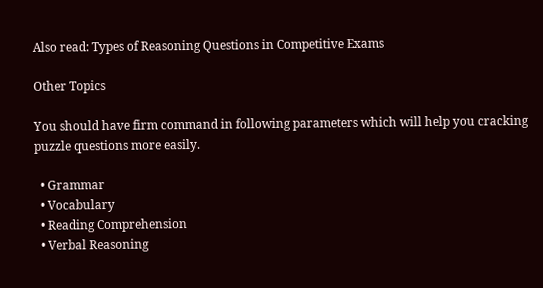Also read: Types of Reasoning Questions in Competitive Exams

Other Topics

You should have firm command in following parameters which will help you cracking puzzle questions more easily.

  • Grammar
  • Vocabulary
  • Reading Comprehension
  • Verbal Reasoning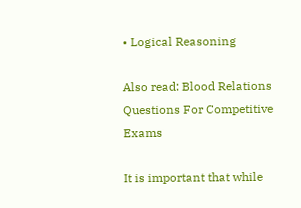• Logical Reasoning

Also read: Blood Relations Questions For Competitive Exams

It is important that while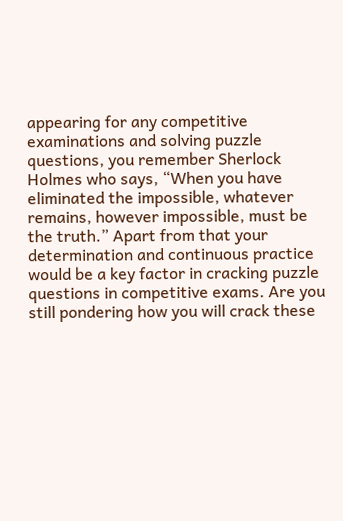appearing for any competitive examinations and solving puzzle questions, you remember Sherlock Holmes who says, “When you have eliminated the impossible, whatever remains, however impossible, must be the truth.” Apart from that your determination and continuous practice would be a key factor in cracking puzzle questions in competitive exams. Are you still pondering how you will crack these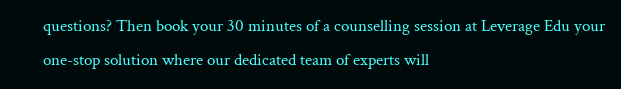questions? Then book your 30 minutes of a counselling session at Leverage Edu your one-stop solution where our dedicated team of experts will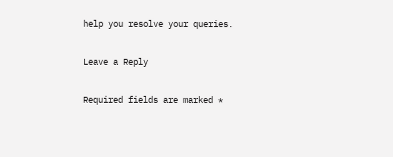help you resolve your queries.

Leave a Reply

Required fields are marked *